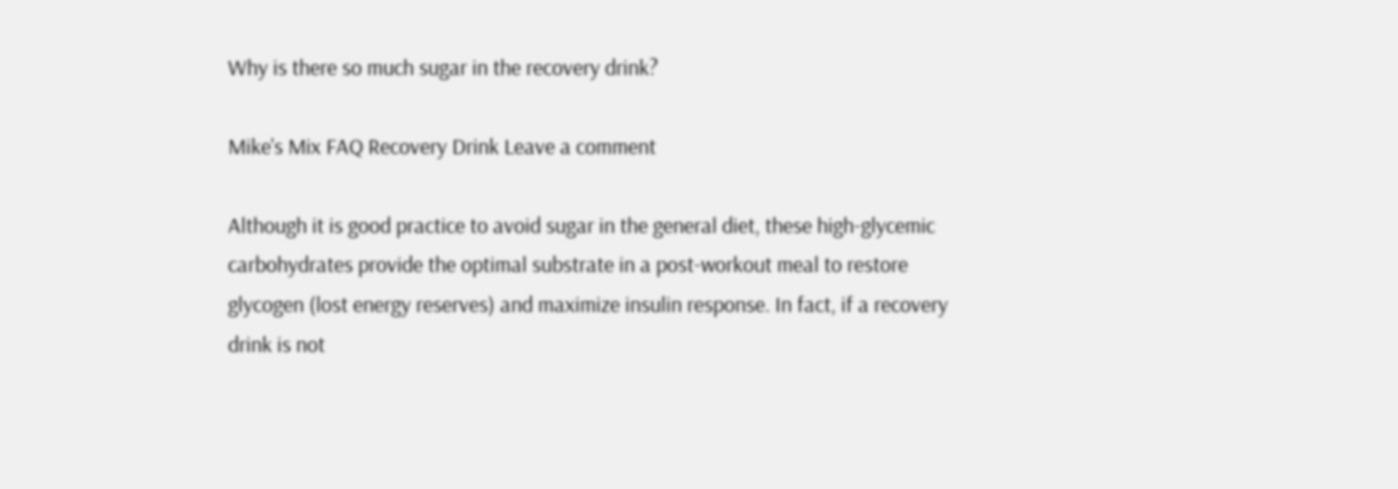Why is there so much sugar in the recovery drink?

Mike's Mix FAQ Recovery Drink Leave a comment

Although it is good practice to avoid sugar in the general diet, these high-glycemic carbohydrates provide the optimal substrate in a post-workout meal to restore glycogen (lost energy reserves) and maximize insulin response. In fact, if a recovery drink is not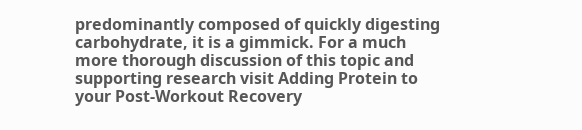predominantly composed of quickly digesting carbohydrate, it is a gimmick. For a much more thorough discussion of this topic and supporting research visit Adding Protein to your Post-Workout Recovery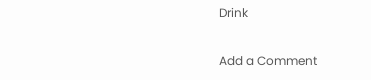Drink

Add a Comment